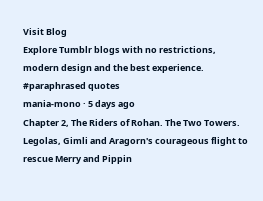Visit Blog
Explore Tumblr blogs with no restrictions, modern design and the best experience.
#paraphrased quotes
mania-mono · 5 days ago
Chapter 2, The Riders of Rohan. The Two Towers.
Legolas, Gimli and Aragorn's courageous flight to rescue Merry and Pippin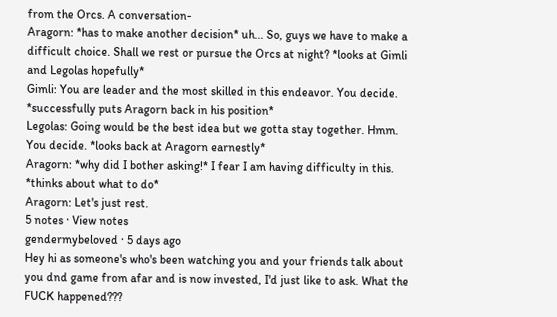from the Orcs. A conversation-
Aragorn: *has to make another decision* uh... So, guys we have to make a difficult choice. Shall we rest or pursue the Orcs at night? *looks at Gimli and Legolas hopefully*
Gimli: You are leader and the most skilled in this endeavor. You decide. *successfully puts Aragorn back in his position*
Legolas: Going would be the best idea but we gotta stay together. Hmm. You decide. *looks back at Aragorn earnestly*
Aragorn: *why did I bother asking!* I fear I am having difficulty in this. *thinks about what to do*
Aragorn: Let's just rest.
5 notes · View notes
gendermybeloved · 5 days ago
Hey hi as someone's who's been watching you and your friends talk about you dnd game from afar and is now invested, I'd just like to ask. What the FUCK happened???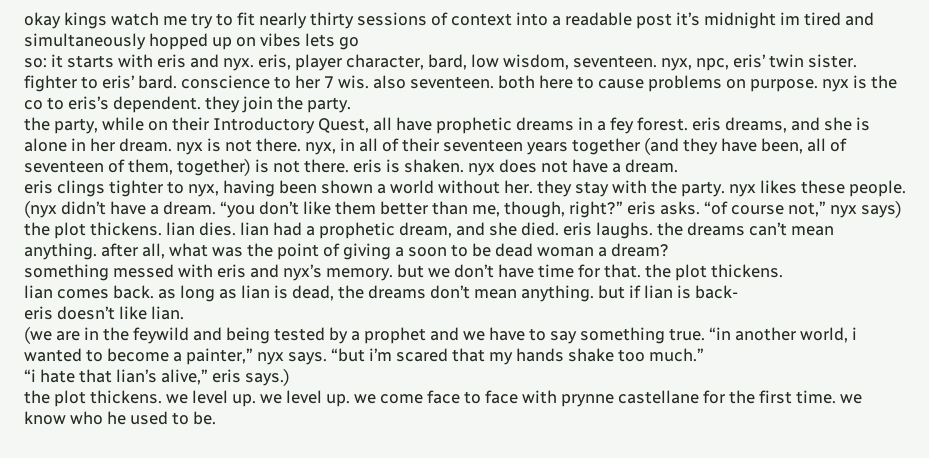okay kings watch me try to fit nearly thirty sessions of context into a readable post it’s midnight im tired and simultaneously hopped up on vibes lets go
so: it starts with eris and nyx. eris, player character, bard, low wisdom, seventeen. nyx, npc, eris’ twin sister. fighter to eris’ bard. conscience to her 7 wis. also seventeen. both here to cause problems on purpose. nyx is the co to eris’s dependent. they join the party.
the party, while on their Introductory Quest, all have prophetic dreams in a fey forest. eris dreams, and she is alone in her dream. nyx is not there. nyx, in all of their seventeen years together (and they have been, all of seventeen of them, together) is not there. eris is shaken. nyx does not have a dream.
eris clings tighter to nyx, having been shown a world without her. they stay with the party. nyx likes these people. (nyx didn’t have a dream. “you don’t like them better than me, though, right?” eris asks. “of course not,” nyx says)
the plot thickens. lian dies. lian had a prophetic dream, and she died. eris laughs. the dreams can’t mean anything. after all, what was the point of giving a soon to be dead woman a dream?
something messed with eris and nyx’s memory. but we don’t have time for that. the plot thickens.
lian comes back. as long as lian is dead, the dreams don’t mean anything. but if lian is back-
eris doesn’t like lian.
(we are in the feywild and being tested by a prophet and we have to say something true. “in another world, i wanted to become a painter,” nyx says. “but i’m scared that my hands shake too much.”
“i hate that lian’s alive,” eris says.)
the plot thickens. we level up. we level up. we come face to face with prynne castellane for the first time. we know who he used to be.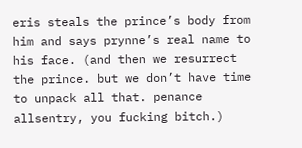eris steals the prince’s body from him and says prynne’s real name to his face. (and then we resurrect the prince. but we don’t have time to unpack all that. penance allsentry, you fucking bitch.)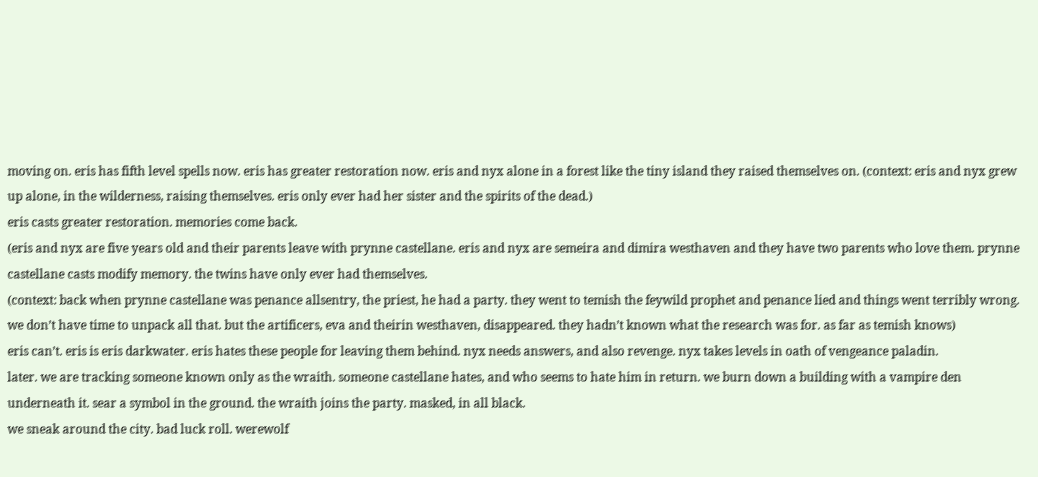moving on. eris has fifth level spells now. eris has greater restoration now. eris and nyx alone in a forest like the tiny island they raised themselves on. (context: eris and nyx grew up alone, in the wilderness, raising themselves. eris only ever had her sister and the spirits of the dead.)
eris casts greater restoration. memories come back.
(eris and nyx are five years old and their parents leave with prynne castellane. eris and nyx are semeira and dimira westhaven and they have two parents who love them. prynne castellane casts modify memory. the twins have only ever had themselves.
(context: back when prynne castellane was penance allsentry, the priest, he had a party. they went to temish the feywild prophet and penance lied and things went terribly wrong. we don’t have time to unpack all that. but the artificers, eva and theirin westhaven, disappeared. they hadn’t known what the research was for. as far as temish knows)
eris can’t. eris is eris darkwater. eris hates these people for leaving them behind. nyx needs answers, and also revenge. nyx takes levels in oath of vengeance paladin.
later. we are tracking someone known only as the wraith. someone castellane hates, and who seems to hate him in return. we burn down a building with a vampire den underneath it. sear a symbol in the ground. the wraith joins the party. masked, in all black.
we sneak around the city. bad luck roll. werewolf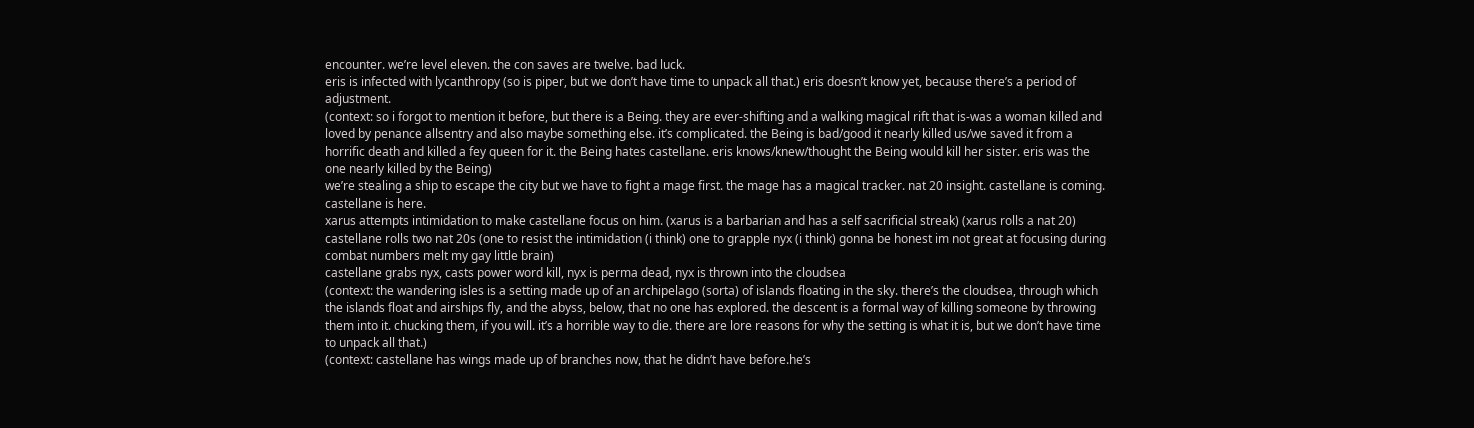encounter. we’re level eleven. the con saves are twelve. bad luck.
eris is infected with lycanthropy (so is piper, but we don’t have time to unpack all that.) eris doesn’t know yet, because there’s a period of adjustment.
(context: so i forgot to mention it before, but there is a Being. they are ever-shifting and a walking magical rift that is-was a woman killed and loved by penance allsentry and also maybe something else. it’s complicated. the Being is bad/good it nearly killed us/we saved it from a horrific death and killed a fey queen for it. the Being hates castellane. eris knows/knew/thought the Being would kill her sister. eris was the one nearly killed by the Being)
we’re stealing a ship to escape the city but we have to fight a mage first. the mage has a magical tracker. nat 20 insight. castellane is coming.
castellane is here.
xarus attempts intimidation to make castellane focus on him. (xarus is a barbarian and has a self sacrificial streak) (xarus rolls a nat 20)
castellane rolls two nat 20s (one to resist the intimidation (i think) one to grapple nyx (i think) gonna be honest im not great at focusing during combat numbers melt my gay little brain)
castellane grabs nyx, casts power word kill, nyx is perma dead, nyx is thrown into the cloudsea
(context: the wandering isles is a setting made up of an archipelago (sorta) of islands floating in the sky. there’s the cloudsea, through which the islands float and airships fly, and the abyss, below, that no one has explored. the descent is a formal way of killing someone by throwing them into it. chucking them, if you will. it’s a horrible way to die. there are lore reasons for why the setting is what it is, but we don’t have time to unpack all that.)
(context: castellane has wings made up of branches now, that he didn’t have before.he’s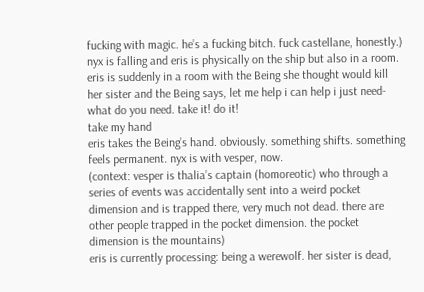fucking with magic. he’s a fucking bitch. fuck castellane, honestly.)
nyx is falling and eris is physically on the ship but also in a room. eris is suddenly in a room with the Being she thought would kill her sister and the Being says, let me help i can help i just need-
what do you need. take it! do it!
take my hand
eris takes the Being’s hand. obviously. something shifts. something feels permanent. nyx is with vesper, now.
(context: vesper is thalia’s captain (homoreotic) who through a series of events was accidentally sent into a weird pocket dimension and is trapped there, very much not dead. there are other people trapped in the pocket dimension. the pocket dimension is the mountains)
eris is currently processing: being a werewolf. her sister is dead,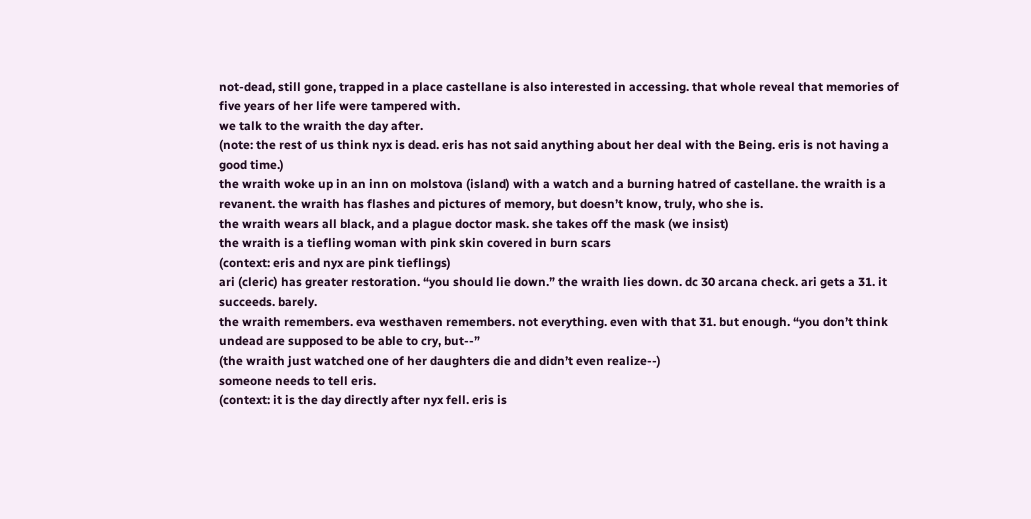not-dead, still gone, trapped in a place castellane is also interested in accessing. that whole reveal that memories of five years of her life were tampered with.
we talk to the wraith the day after.
(note: the rest of us think nyx is dead. eris has not said anything about her deal with the Being. eris is not having a good time.)
the wraith woke up in an inn on molstova (island) with a watch and a burning hatred of castellane. the wraith is a revanent. the wraith has flashes and pictures of memory, but doesn’t know, truly, who she is.
the wraith wears all black, and a plague doctor mask. she takes off the mask (we insist)
the wraith is a tiefling woman with pink skin covered in burn scars
(context: eris and nyx are pink tieflings)
ari (cleric) has greater restoration. “you should lie down.” the wraith lies down. dc 30 arcana check. ari gets a 31. it succeeds. barely.
the wraith remembers. eva westhaven remembers. not everything. even with that 31. but enough. “you don’t think undead are supposed to be able to cry, but--”
(the wraith just watched one of her daughters die and didn’t even realize--)
someone needs to tell eris.
(context: it is the day directly after nyx fell. eris is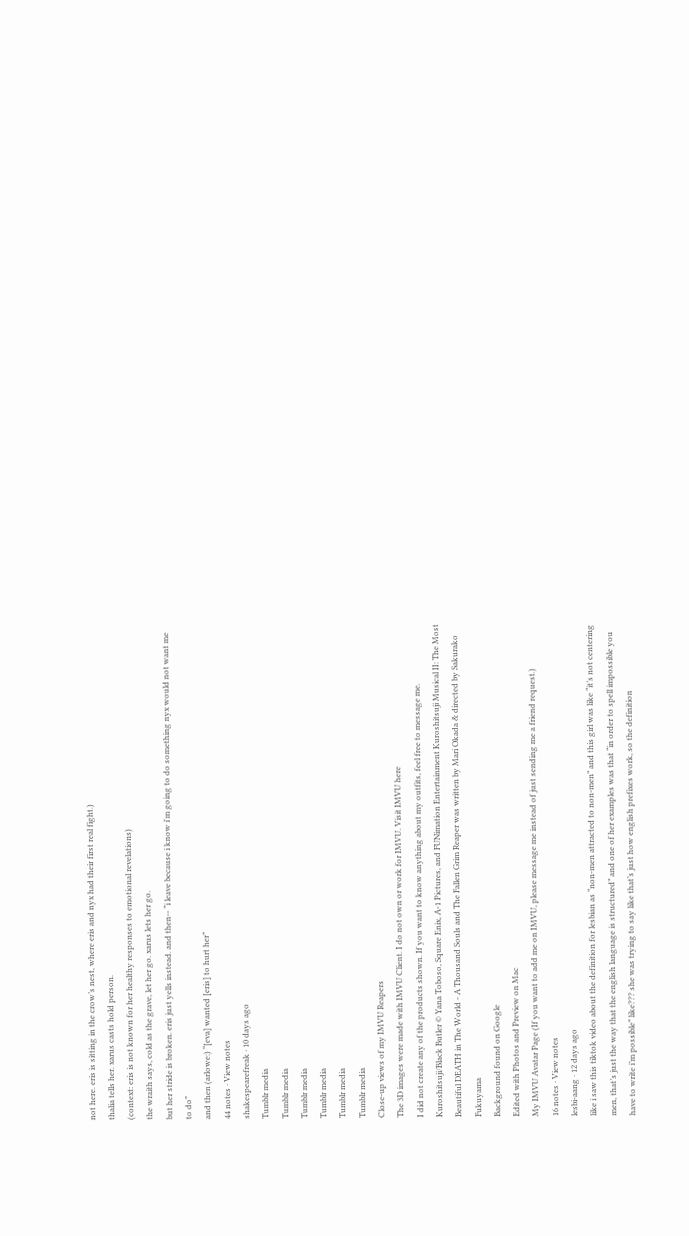not here. eris is sitting in the crow’s nest, where eris and nyx had their first real fight.)
thalia tells her. xarus casts hold person.
(context: eris is not known for her healthy responses to emotional revelations)
the wraith says, cold as the grave, let her go. xarus lets her go.
but her stride is broken. eris just yells instead. and then-- “i leave because i know i'm going to do something nyx would not want me to do”
and then (arlowe:) “[eva] wanted [eris] to hurt her”
44 notes · View notes
shakespearefreak · 10 days ago
Tumblr media
Tumblr media
Tumblr media
Tumblr media
Tumblr media
Tumblr media
Close-up views of my IMVU Reapers
The 3D images were made with IMVU Client. I do not own or work for IMVU. Visit IMVU here
I did not create any of the products shown. If you want to know anything about my outfits, feel free to message me.
Kuroshitsuji/Black Butler © Yana Toboso, Square Enix, A-1 Pictures, and FUNimation Entertainment Kuroshitsuji Musical II: The Most Beautiful DEATH in The World - A Thousand Souls and The Fallen Grim Reaper was written by Mari Okada & directed by Sakurako Fukuyama
Background found on Google
Edited with Photos and Preview on Mac
My IMVU Avatar Page (If you want to add me on IMVU, please message me instead of just sending me a friend request.)
16 notes · View notes
lesbi-aang · 12 days ago
like i saw this tiktok video about the definition for lesbian as “non-men attracted to non-men” and this girl was like “it’s not centering men, that’s just the way that the english language is structured” and one of her examples was that “in order to spell impossible you have to write i’m possible” like??? she was trying to say like that’s just how english prefixes work, so the definition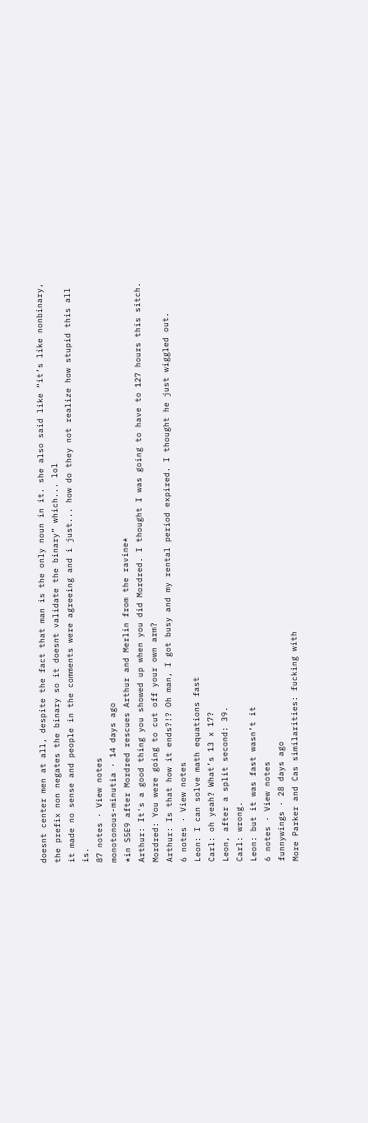doesnt center men at all, despite the fact that man is the only noun in it. she also said like “it’s like nonbinary, the prefix non negates the binary so it doesnt validate the binary” which... lol
it made no sense and people in the comments were agreeing and i just... how do they not realize how stupid this all is.
87 notes · View notes
monotonous-minutia · 14 days ago
*in S5E9 after Mordred rescues Arthur and Merlin from the ravine*
Arthur: It's a good thing you showed up when you did Mordred. I thought I was going to have to 127 hours this sitch.
Mordred: You were going to cut off your own arm?
Arthur: Is that how it ends?!? Oh man, I got busy and my rental period expired. I thought he just wiggled out.
6 notes · View notes
Leon: I can solve math equations fast
Carl: oh yeah? What’s 13 x 17?
Leon, after a split second: 39.
Carl: wrong.
Leon: but it was fast wasn’t it
6 notes · View notes
funnywings · 28 days ago
More Parker and Cas similarities: fucking with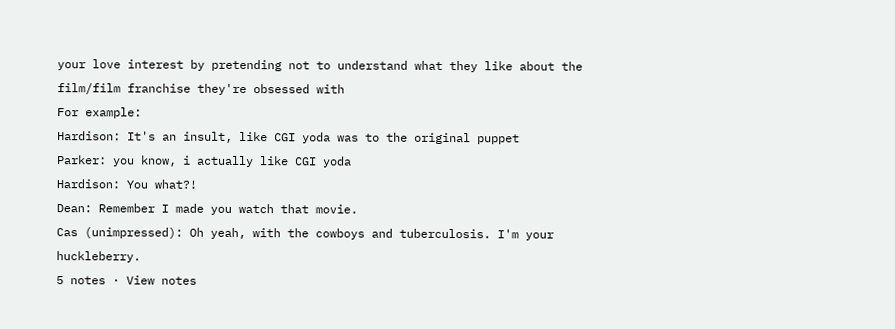your love interest by pretending not to understand what they like about the film/film franchise they're obsessed with
For example:
Hardison: It's an insult, like CGI yoda was to the original puppet
Parker: you know, i actually like CGI yoda
Hardison: You what?!
Dean: Remember I made you watch that movie.
Cas (unimpressed): Oh yeah, with the cowboys and tuberculosis. I'm your huckleberry.
5 notes · View notes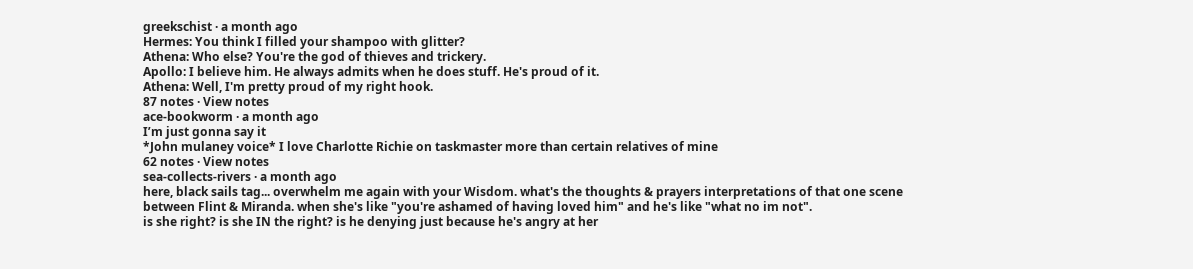greekschist · a month ago
Hermes: You think I filled your shampoo with glitter?
Athena: Who else? You're the god of thieves and trickery.
Apollo: I believe him. He always admits when he does stuff. He's proud of it.
Athena: Well, I'm pretty proud of my right hook.
87 notes · View notes
ace-bookworm · a month ago
I’m just gonna say it
*John mulaney voice* I love Charlotte Richie on taskmaster more than certain relatives of mine
62 notes · View notes
sea-collects-rivers · a month ago
here, black sails tag... overwhelm me again with your Wisdom. what's the thoughts & prayers interpretations of that one scene between Flint & Miranda. when she's like "you're ashamed of having loved him" and he's like "what no im not".
is she right? is she IN the right? is he denying just because he's angry at her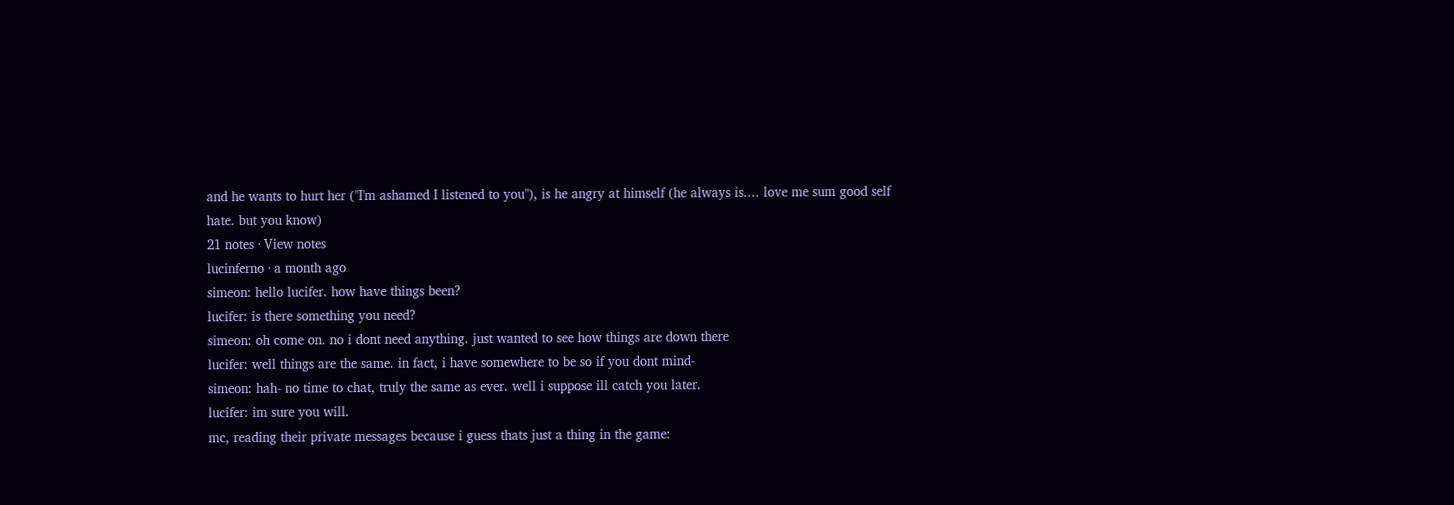and he wants to hurt her ("I'm ashamed I listened to you"), is he angry at himself (he always is.... love me sum good self hate. but you know)
21 notes · View notes
lucinferno · a month ago
simeon: hello lucifer. how have things been?
lucifer: is there something you need?
simeon: oh come on. no i dont need anything. just wanted to see how things are down there
lucifer: well things are the same. in fact, i have somewhere to be so if you dont mind-
simeon: hah- no time to chat, truly the same as ever. well i suppose ill catch you later.
lucifer: im sure you will.
mc, reading their private messages because i guess thats just a thing in the game: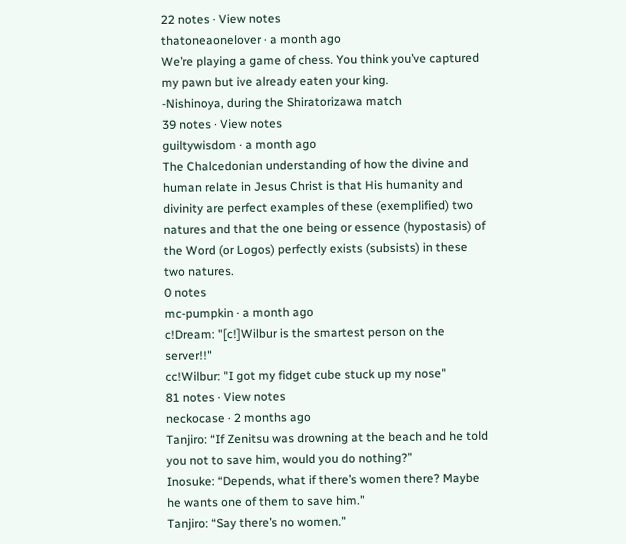22 notes · View notes
thatoneaonelover · a month ago
We’re playing a game of chess. You think you’ve captured my pawn but ive already eaten your king.
-Nishinoya, during the Shiratorizawa match
39 notes · View notes
guiltywisdom · a month ago
The Chalcedonian understanding of how the divine and human relate in Jesus Christ is that His humanity and divinity are perfect examples of these (exemplified) two natures and that the one being or essence (hypostasis) of the Word (or Logos) perfectly exists (subsists) in these two natures.
0 notes
mc-pumpkin · a month ago
c!Dream: "[c!]Wilbur is the smartest person on the server!!"
cc!Wilbur: "I got my fidget cube stuck up my nose"
81 notes · View notes
neckocase · 2 months ago
Tanjiro: “If Zenitsu was drowning at the beach and he told you not to save him, would you do nothing?”
Inosuke: “Depends, what if there’s women there? Maybe he wants one of them to save him.”
Tanjiro: “Say there’s no women.”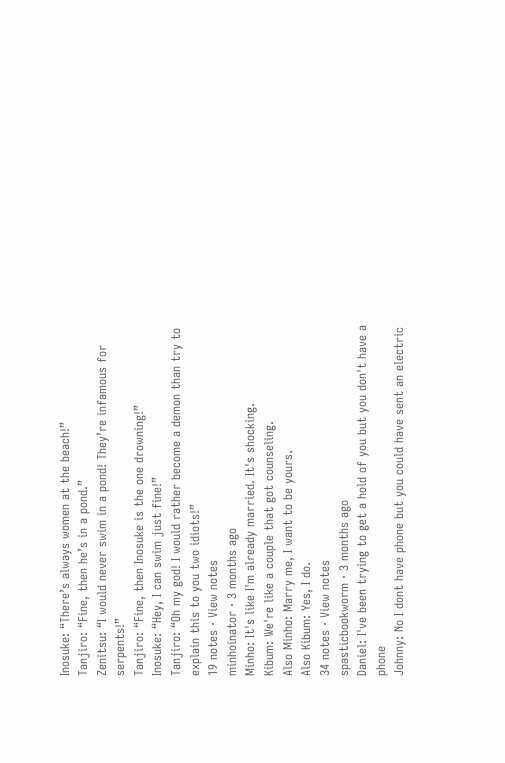Inosuke: “There’s always women at the beach!”
Tanjiro: “Fine, then he’s in a pond.”
Zenitsu: “I would never swim in a pond! They’re infamous for serpents!”
Tanjiro: “Fine, then Inosuke is the one drowning!”
Inosuke: “Hey, I can swim just fine!”
Tanjiro: “Oh my god! I would rather become a demon than try to explain this to you two idiots!”
19 notes · View notes
minhoinator · 3 months ago
Minho: It's like I'm already married. It's shocking.
Kibum: We're like a couple that got counseling.
Also Minho: Marry me, I want to be yours.
Also Kibum: Yes, I do.
34 notes · View notes
spasticbookworm · 3 months ago
Daniel: I've been trying to get a hold of you but you don't have a phone
Johnny: No I dont have phone but you could have sent an electric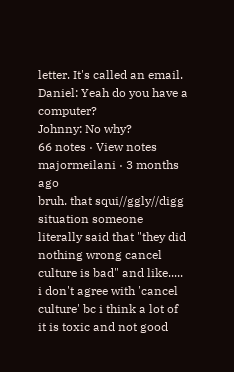letter. It's called an email.
Daniel: Yeah do you have a computer?
Johnny: No why?
66 notes · View notes
majormeilani · 3 months ago
bruh. that squi//ggly//digg situation someone literally said that "they did nothing wrong cancel culture is bad" and like..... i don't agree with 'cancel culture' bc i think a lot of it is toxic and not good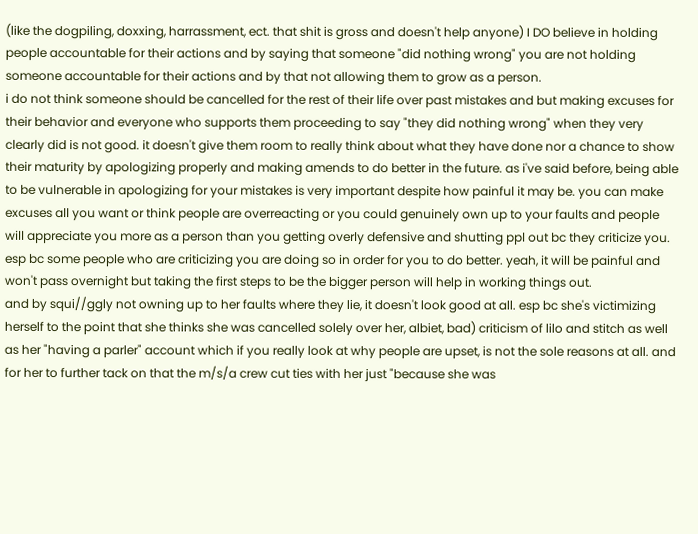(like the dogpiling, doxxing, harrassment, ect. that shit is gross and doesn't help anyone) I DO believe in holding people accountable for their actions and by saying that someone "did nothing wrong" you are not holding someone accountable for their actions and by that not allowing them to grow as a person.
i do not think someone should be cancelled for the rest of their life over past mistakes and but making excuses for their behavior and everyone who supports them proceeding to say "they did nothing wrong" when they very clearly did is not good. it doesn't give them room to really think about what they have done nor a chance to show their maturity by apologizing properly and making amends to do better in the future. as i've said before, being able to be vulnerable in apologizing for your mistakes is very important despite how painful it may be. you can make excuses all you want or think people are overreacting or you could genuinely own up to your faults and people will appreciate you more as a person than you getting overly defensive and shutting ppl out bc they criticize you. esp bc some people who are criticizing you are doing so in order for you to do better. yeah, it will be painful and won't pass overnight but taking the first steps to be the bigger person will help in working things out.
and by squi//ggly not owning up to her faults where they lie, it doesn't look good at all. esp bc she's victimizing herself to the point that she thinks she was cancelled solely over her, albiet, bad) criticism of lilo and stitch as well as her "having a parler" account which if you really look at why people are upset, is not the sole reasons at all. and for her to further tack on that the m/s/a crew cut ties with her just "because she was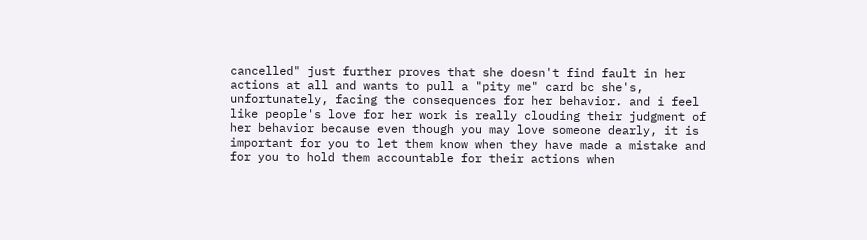cancelled" just further proves that she doesn't find fault in her actions at all and wants to pull a "pity me" card bc she's, unfortunately, facing the consequences for her behavior. and i feel like people's love for her work is really clouding their judgment of her behavior because even though you may love someone dearly, it is important for you to let them know when they have made a mistake and for you to hold them accountable for their actions when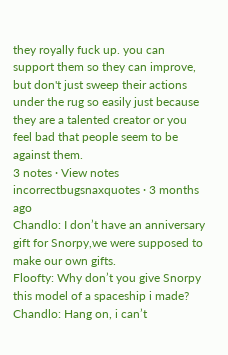they royally fuck up. you can support them so they can improve, but don't just sweep their actions under the rug so easily just because they are a talented creator or you feel bad that people seem to be against them.
3 notes · View notes
incorrectbugsnaxquotes · 3 months ago
Chandlo: I don’t have an anniversary gift for Snorpy,we were supposed to make our own gifts.
Floofty: Why don’t you give Snorpy this model of a spaceship i made?
Chandlo: Hang on, i can’t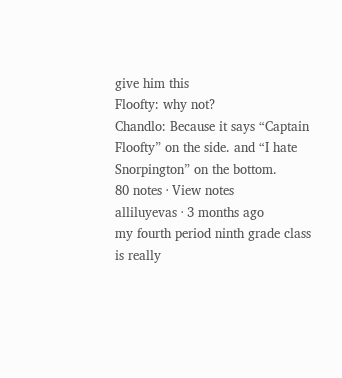give him this
Floofty: why not?
Chandlo: Because it says “Captain Floofty” on the side. and “I hate Snorpington” on the bottom.
80 notes · View notes
alliluyevas · 3 months ago
my fourth period ninth grade class is really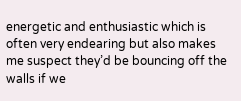energetic and enthusiastic which is often very endearing but also makes me suspect they’d be bouncing off the walls if we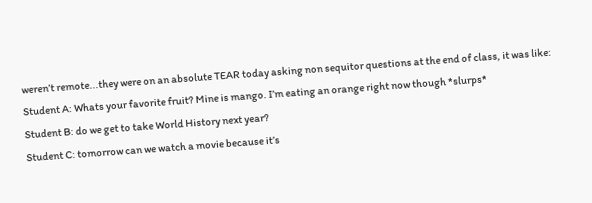weren’t remote...they were on an absolute TEAR today asking non sequitor questions at the end of class, it was like:
Student A: Whats your favorite fruit? Mine is mango. I’m eating an orange right now though *slurps*
Student B: do we get to take World History next year?
Student C: tomorrow can we watch a movie because it’s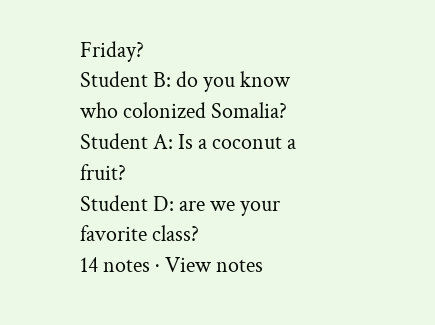Friday?
Student B: do you know who colonized Somalia?
Student A: Is a coconut a fruit?
Student D: are we your favorite class?
14 notes · View notes